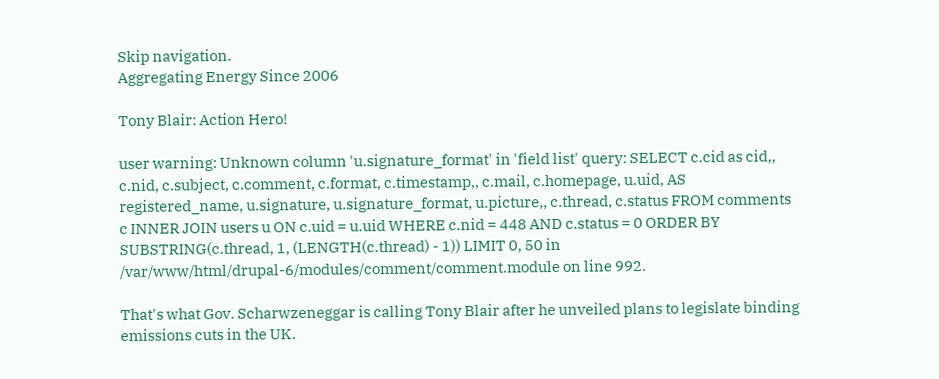Skip navigation.
Aggregating Energy Since 2006

Tony Blair: Action Hero!

user warning: Unknown column 'u.signature_format' in 'field list' query: SELECT c.cid as cid,, c.nid, c.subject, c.comment, c.format, c.timestamp,, c.mail, c.homepage, u.uid, AS registered_name, u.signature, u.signature_format, u.picture,, c.thread, c.status FROM comments c INNER JOIN users u ON c.uid = u.uid WHERE c.nid = 448 AND c.status = 0 ORDER BY SUBSTRING(c.thread, 1, (LENGTH(c.thread) - 1)) LIMIT 0, 50 in /var/www/html/drupal-6/modules/comment/comment.module on line 992.

That's what Gov. Scharwzeneggar is calling Tony Blair after he unveiled plans to legislate binding emissions cuts in the UK.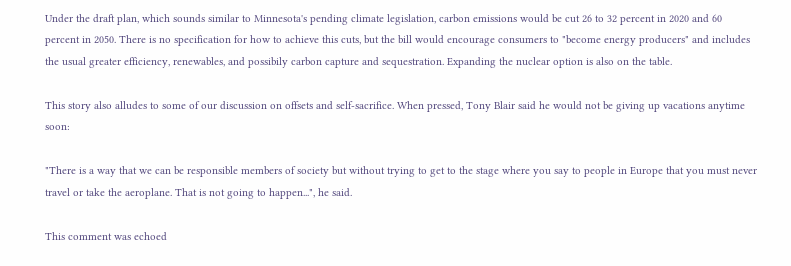Under the draft plan, which sounds similar to Minnesota's pending climate legislation, carbon emissions would be cut 26 to 32 percent in 2020 and 60 percent in 2050. There is no specification for how to achieve this cuts, but the bill would encourage consumers to "become energy producers" and includes the usual greater efficiency, renewables, and possibily carbon capture and sequestration. Expanding the nuclear option is also on the table.

This story also alludes to some of our discussion on offsets and self-sacrifice. When pressed, Tony Blair said he would not be giving up vacations anytime soon:

"There is a way that we can be responsible members of society but without trying to get to the stage where you say to people in Europe that you must never travel or take the aeroplane. That is not going to happen...", he said.

This comment was echoed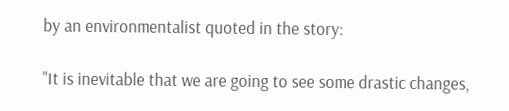by an environmentalist quoted in the story:

"It is inevitable that we are going to see some drastic changes,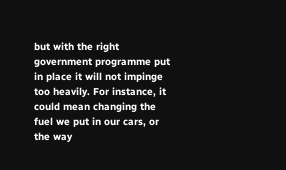but with the right government programme put in place it will not impinge too heavily. For instance, it could mean changing the fuel we put in our cars, or the way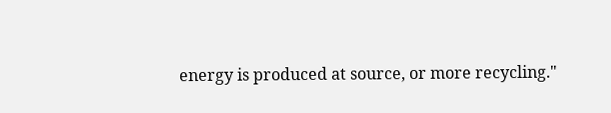energy is produced at source, or more recycling."